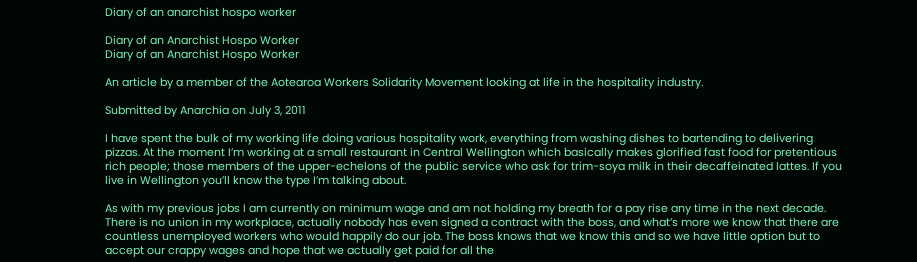Diary of an anarchist hospo worker

Diary of an Anarchist Hospo Worker
Diary of an Anarchist Hospo Worker

An article by a member of the Aotearoa Workers Solidarity Movement looking at life in the hospitality industry.

Submitted by Anarchia on July 3, 2011

I have spent the bulk of my working life doing various hospitality work, everything from washing dishes to bartending to delivering pizzas. At the moment I’m working at a small restaurant in Central Wellington which basically makes glorified fast food for pretentious rich people; those members of the upper-echelons of the public service who ask for trim-soya milk in their decaffeinated lattes. If you live in Wellington you’ll know the type I’m talking about.

As with my previous jobs I am currently on minimum wage and am not holding my breath for a pay rise any time in the next decade. There is no union in my workplace, actually nobody has even signed a contract with the boss, and what’s more we know that there are countless unemployed workers who would happily do our job. The boss knows that we know this and so we have little option but to accept our crappy wages and hope that we actually get paid for all the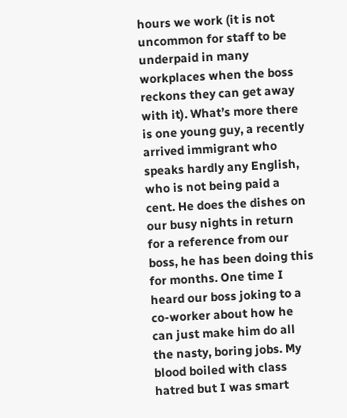hours we work (it is not uncommon for staff to be underpaid in many workplaces when the boss reckons they can get away with it). What’s more there is one young guy, a recently arrived immigrant who speaks hardly any English, who is not being paid a cent. He does the dishes on our busy nights in return for a reference from our boss, he has been doing this for months. One time I heard our boss joking to a co-worker about how he can just make him do all the nasty, boring jobs. My blood boiled with class hatred but I was smart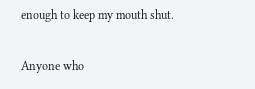enough to keep my mouth shut.

Anyone who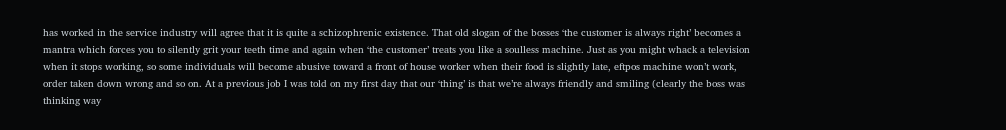has worked in the service industry will agree that it is quite a schizophrenic existence. That old slogan of the bosses ‘the customer is always right’ becomes a mantra which forces you to silently grit your teeth time and again when ‘the customer’ treats you like a soulless machine. Just as you might whack a television when it stops working, so some individuals will become abusive toward a front of house worker when their food is slightly late, eftpos machine won’t work, order taken down wrong and so on. At a previous job I was told on my first day that our ‘thing’ is that we’re always friendly and smiling (clearly the boss was thinking way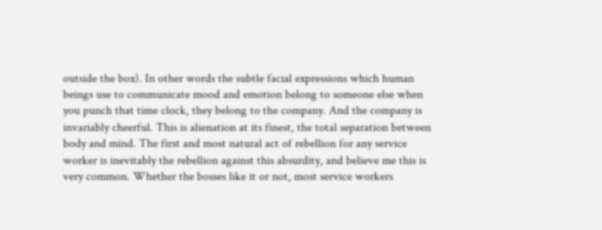outside the box). In other words the subtle facial expressions which human beings use to communicate mood and emotion belong to someone else when you punch that time clock, they belong to the company. And the company is invariably cheerful. This is alienation at its finest, the total separation between body and mind. The first and most natural act of rebellion for any service worker is inevitably the rebellion against this absurdity, and believe me this is very common. Whether the bosses like it or not, most service workers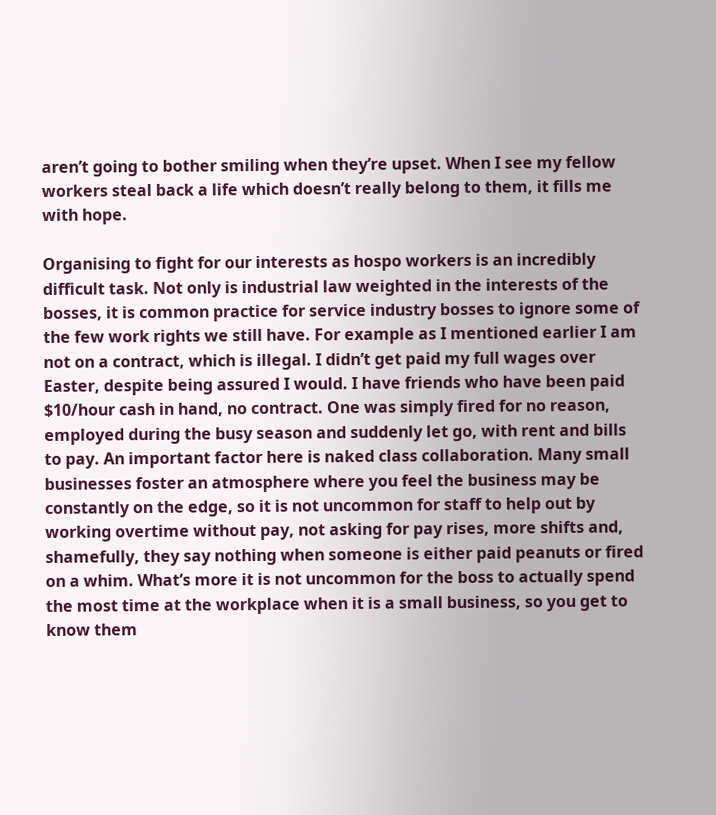aren’t going to bother smiling when they’re upset. When I see my fellow workers steal back a life which doesn’t really belong to them, it fills me with hope.

Organising to fight for our interests as hospo workers is an incredibly difficult task. Not only is industrial law weighted in the interests of the bosses, it is common practice for service industry bosses to ignore some of the few work rights we still have. For example as I mentioned earlier I am not on a contract, which is illegal. I didn’t get paid my full wages over Easter, despite being assured I would. I have friends who have been paid $10/hour cash in hand, no contract. One was simply fired for no reason, employed during the busy season and suddenly let go, with rent and bills to pay. An important factor here is naked class collaboration. Many small businesses foster an atmosphere where you feel the business may be constantly on the edge, so it is not uncommon for staff to help out by working overtime without pay, not asking for pay rises, more shifts and, shamefully, they say nothing when someone is either paid peanuts or fired on a whim. What’s more it is not uncommon for the boss to actually spend the most time at the workplace when it is a small business, so you get to know them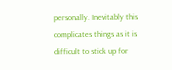personally. Inevitably this complicates things as it is difficult to stick up for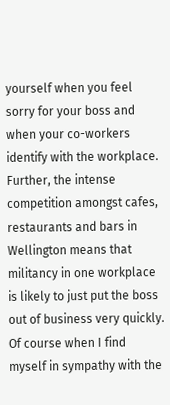yourself when you feel sorry for your boss and when your co-workers identify with the workplace. Further, the intense competition amongst cafes, restaurants and bars in Wellington means that militancy in one workplace is likely to just put the boss out of business very quickly. Of course when I find myself in sympathy with the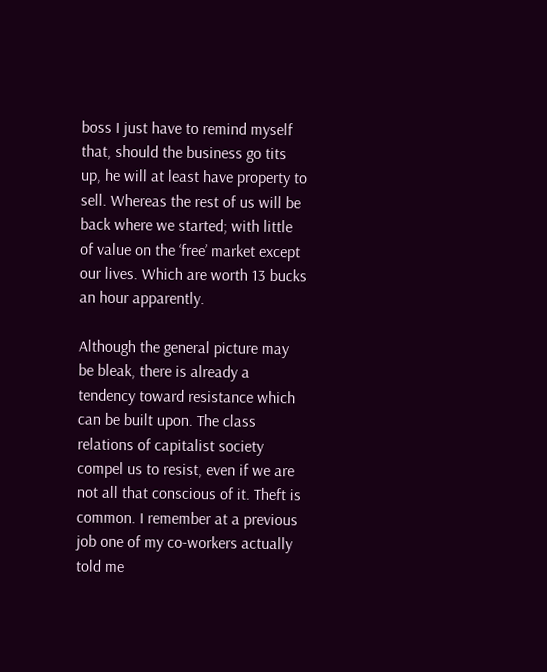boss I just have to remind myself that, should the business go tits up, he will at least have property to sell. Whereas the rest of us will be back where we started; with little of value on the ‘free’ market except our lives. Which are worth 13 bucks an hour apparently.

Although the general picture may be bleak, there is already a tendency toward resistance which can be built upon. The class relations of capitalist society compel us to resist, even if we are not all that conscious of it. Theft is common. I remember at a previous job one of my co-workers actually told me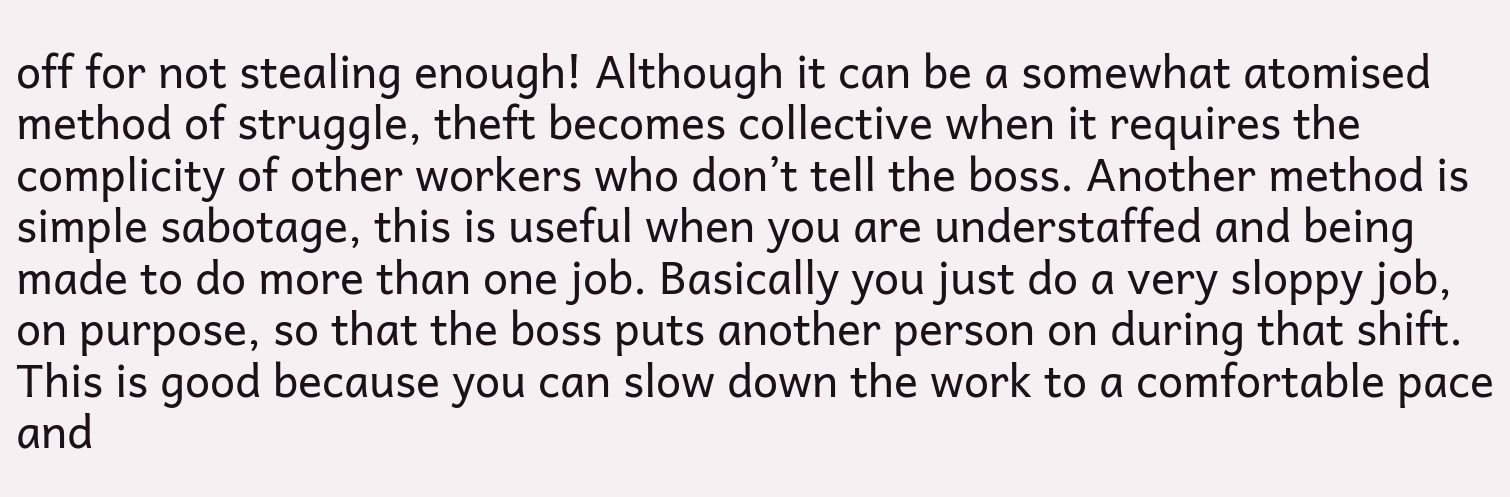off for not stealing enough! Although it can be a somewhat atomised method of struggle, theft becomes collective when it requires the complicity of other workers who don’t tell the boss. Another method is simple sabotage, this is useful when you are understaffed and being made to do more than one job. Basically you just do a very sloppy job, on purpose, so that the boss puts another person on during that shift. This is good because you can slow down the work to a comfortable pace and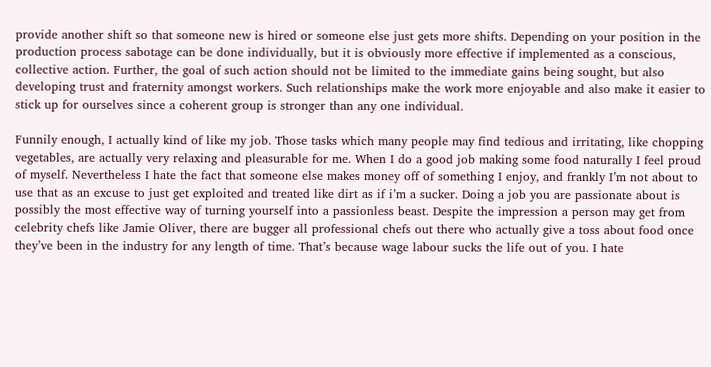provide another shift so that someone new is hired or someone else just gets more shifts. Depending on your position in the production process sabotage can be done individually, but it is obviously more effective if implemented as a conscious, collective action. Further, the goal of such action should not be limited to the immediate gains being sought, but also developing trust and fraternity amongst workers. Such relationships make the work more enjoyable and also make it easier to stick up for ourselves since a coherent group is stronger than any one individual.

Funnily enough, I actually kind of like my job. Those tasks which many people may find tedious and irritating, like chopping vegetables, are actually very relaxing and pleasurable for me. When I do a good job making some food naturally I feel proud of myself. Nevertheless I hate the fact that someone else makes money off of something I enjoy, and frankly I’m not about to use that as an excuse to just get exploited and treated like dirt as if i’m a sucker. Doing a job you are passionate about is possibly the most effective way of turning yourself into a passionless beast. Despite the impression a person may get from celebrity chefs like Jamie Oliver, there are bugger all professional chefs out there who actually give a toss about food once they’ve been in the industry for any length of time. That’s because wage labour sucks the life out of you. I hate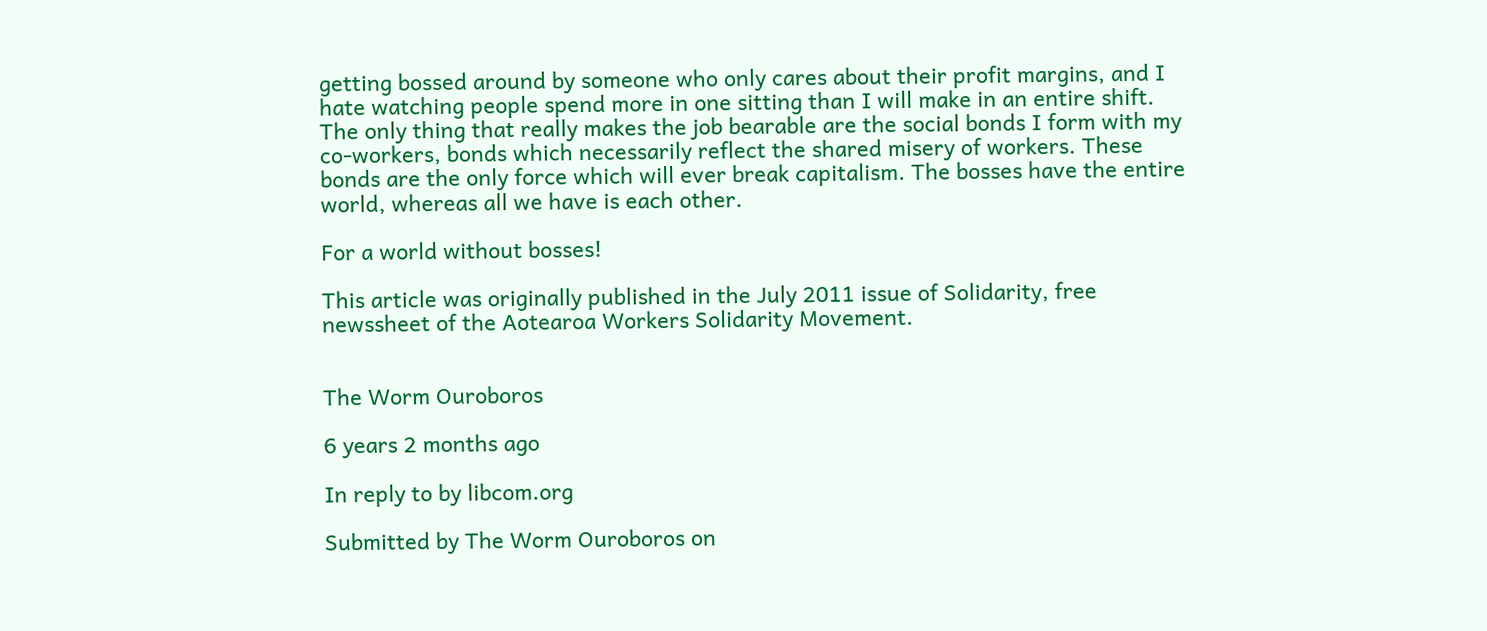getting bossed around by someone who only cares about their profit margins, and I hate watching people spend more in one sitting than I will make in an entire shift. The only thing that really makes the job bearable are the social bonds I form with my co-workers, bonds which necessarily reflect the shared misery of workers. These bonds are the only force which will ever break capitalism. The bosses have the entire world, whereas all we have is each other.

For a world without bosses!

This article was originally published in the July 2011 issue of Solidarity, free newssheet of the Aotearoa Workers Solidarity Movement.


The Worm Ouroboros

6 years 2 months ago

In reply to by libcom.org

Submitted by The Worm Ouroboros on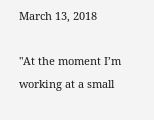March 13, 2018

"At the moment I’m working at a small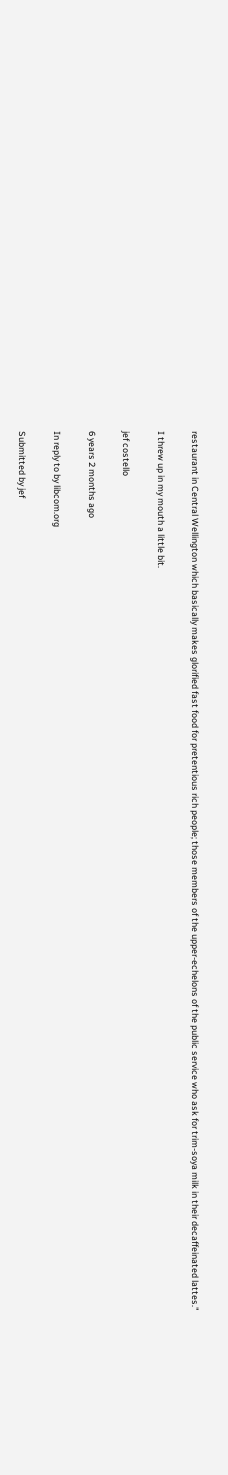restaurant in Central Wellington which basically makes glorified fast food for pretentious rich people; those members of the upper-echelons of the public service who ask for trim-soya milk in their decaffeinated lattes."

I threw up in my mouth a little bit.

jef costello

6 years 2 months ago

In reply to by libcom.org

Submitted by jef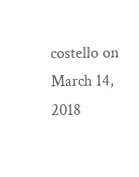costello on March 14, 2018